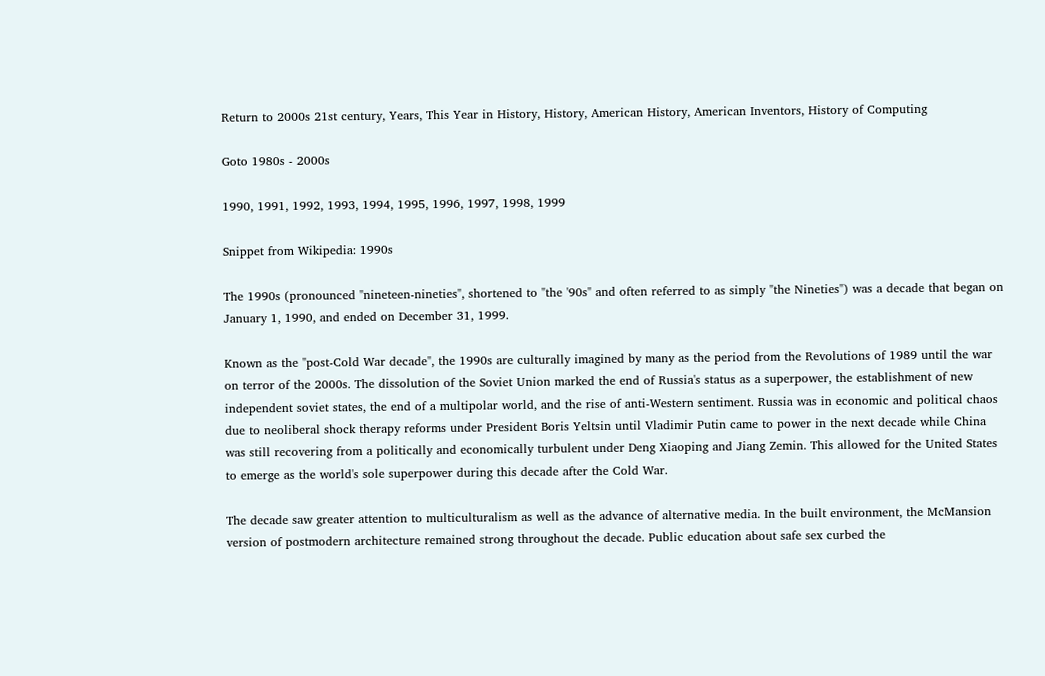Return to 2000s 21st century, Years, This Year in History, History, American History, American Inventors, History of Computing

Goto 1980s - 2000s

1990, 1991, 1992, 1993, 1994, 1995, 1996, 1997, 1998, 1999

Snippet from Wikipedia: 1990s

The 1990s (pronounced "nineteen-nineties", shortened to "the '90s" and often referred to as simply "the Nineties") was a decade that began on January 1, 1990, and ended on December 31, 1999.

Known as the "post-Cold War decade", the 1990s are culturally imagined by many as the period from the Revolutions of 1989 until the war on terror of the 2000s. The dissolution of the Soviet Union marked the end of Russia's status as a superpower, the establishment of new independent soviet states, the end of a multipolar world, and the rise of anti-Western sentiment. Russia was in economic and political chaos due to neoliberal shock therapy reforms under President Boris Yeltsin until Vladimir Putin came to power in the next decade while China was still recovering from a politically and economically turbulent under Deng Xiaoping and Jiang Zemin. This allowed for the United States to emerge as the world's sole superpower during this decade after the Cold War.

The decade saw greater attention to multiculturalism as well as the advance of alternative media. In the built environment, the McMansion version of postmodern architecture remained strong throughout the decade. Public education about safe sex curbed the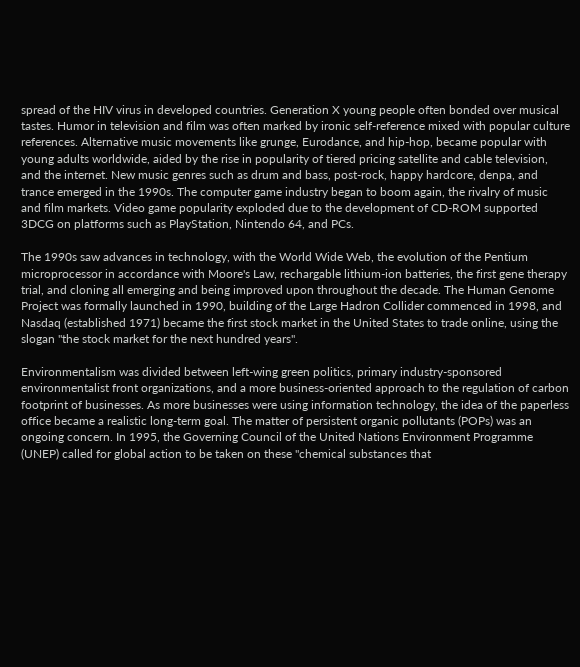spread of the HIV virus in developed countries. Generation X young people often bonded over musical tastes. Humor in television and film was often marked by ironic self-reference mixed with popular culture references. Alternative music movements like grunge, Eurodance, and hip-hop, became popular with young adults worldwide, aided by the rise in popularity of tiered pricing satellite and cable television, and the internet. New music genres such as drum and bass, post-rock, happy hardcore, denpa, and trance emerged in the 1990s. The computer game industry began to boom again, the rivalry of music and film markets. Video game popularity exploded due to the development of CD-ROM supported 3DCG on platforms such as PlayStation, Nintendo 64, and PCs.

The 1990s saw advances in technology, with the World Wide Web, the evolution of the Pentium microprocessor in accordance with Moore's Law, rechargable lithium-ion batteries, the first gene therapy trial, and cloning all emerging and being improved upon throughout the decade. The Human Genome Project was formally launched in 1990, building of the Large Hadron Collider commenced in 1998, and Nasdaq (established 1971) became the first stock market in the United States to trade online, using the slogan "the stock market for the next hundred years".

Environmentalism was divided between left-wing green politics, primary industry-sponsored environmentalist front organizations, and a more business-oriented approach to the regulation of carbon footprint of businesses. As more businesses were using information technology, the idea of the paperless office became a realistic long-term goal. The matter of persistent organic pollutants (POPs) was an ongoing concern. In 1995, the Governing Council of the United Nations Environment Programme (UNEP) called for global action to be taken on these "chemical substances that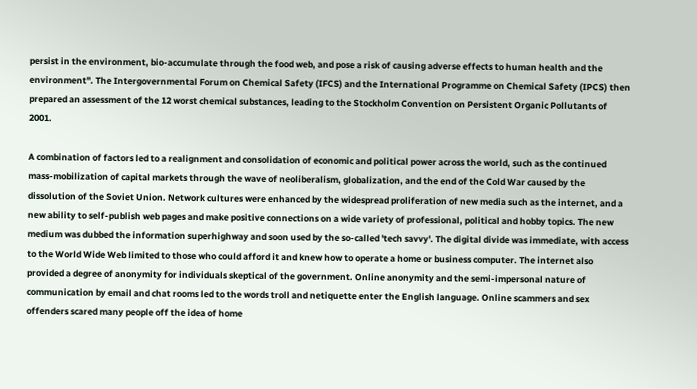persist in the environment, bio-accumulate through the food web, and pose a risk of causing adverse effects to human health and the environment". The Intergovernmental Forum on Chemical Safety (IFCS) and the International Programme on Chemical Safety (IPCS) then prepared an assessment of the 12 worst chemical substances, leading to the Stockholm Convention on Persistent Organic Pollutants of 2001.

A combination of factors led to a realignment and consolidation of economic and political power across the world, such as the continued mass-mobilization of capital markets through the wave of neoliberalism, globalization, and the end of the Cold War caused by the dissolution of the Soviet Union. Network cultures were enhanced by the widespread proliferation of new media such as the internet, and a new ability to self-publish web pages and make positive connections on a wide variety of professional, political and hobby topics. The new medium was dubbed the information superhighway and soon used by the so-called 'tech savvy'. The digital divide was immediate, with access to the World Wide Web limited to those who could afford it and knew how to operate a home or business computer. The internet also provided a degree of anonymity for individuals skeptical of the government. Online anonymity and the semi-impersonal nature of communication by email and chat rooms led to the words troll and netiquette enter the English language. Online scammers and sex offenders scared many people off the idea of home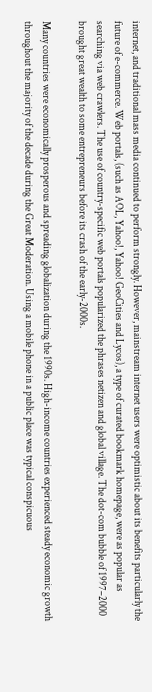internet, and traditional mass media continued to perform strongly. However, mainstream internet users were optimistic about its benefits particularly the future of e-commerce. Web portals, (such as AOL, Yahoo!, Yahoo! GeoCities and Lycos), a type of curated bookmark homepage, were as popular as searching via web crawlers. The use of country-specific web portals popularized the phrases netizen and global village. The dot-com bubble of 1997–2000 brought great wealth to some entrepreneurs before its crash of the early-2000s.

Many countries were economically prosperous and spreading globalization during the 1990s. High-income countries experienced steady economic growth throughout the majority of the decade during the Great Moderation. Using a mobile phone in a public place was typical conspicuous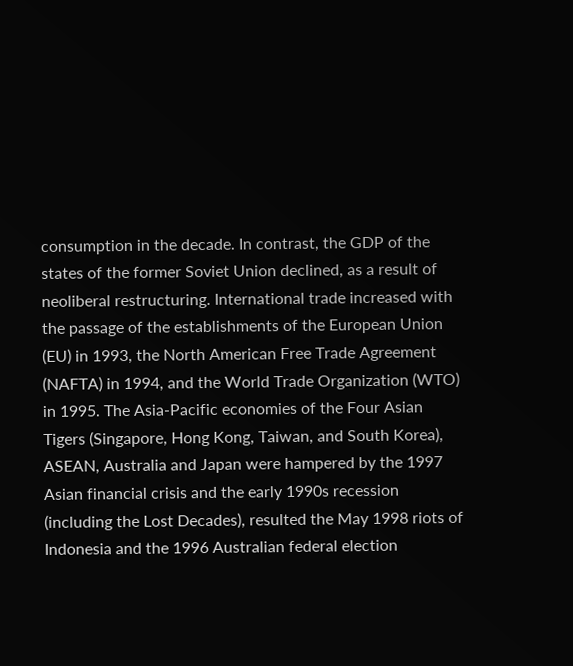consumption in the decade. In contrast, the GDP of the states of the former Soviet Union declined, as a result of neoliberal restructuring. International trade increased with the passage of the establishments of the European Union (EU) in 1993, the North American Free Trade Agreement (NAFTA) in 1994, and the World Trade Organization (WTO) in 1995. The Asia-Pacific economies of the Four Asian Tigers (Singapore, Hong Kong, Taiwan, and South Korea), ASEAN, Australia and Japan were hampered by the 1997 Asian financial crisis and the early 1990s recession (including the Lost Decades), resulted the May 1998 riots of Indonesia and the 1996 Australian federal election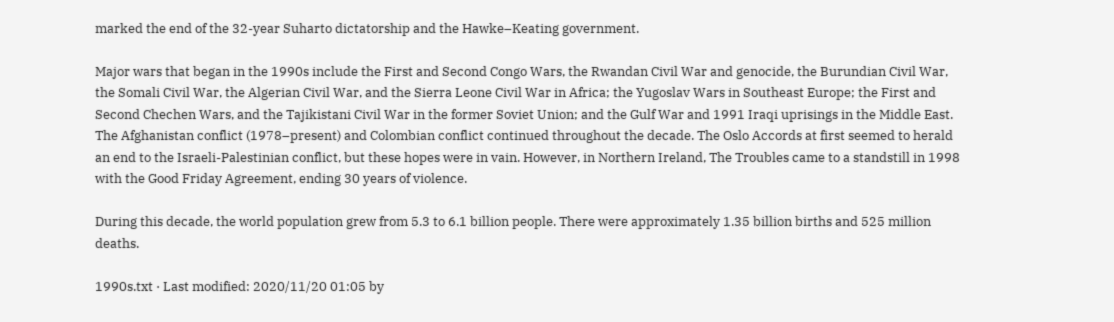marked the end of the 32-year Suharto dictatorship and the Hawke–Keating government.

Major wars that began in the 1990s include the First and Second Congo Wars, the Rwandan Civil War and genocide, the Burundian Civil War, the Somali Civil War, the Algerian Civil War, and the Sierra Leone Civil War in Africa; the Yugoslav Wars in Southeast Europe; the First and Second Chechen Wars, and the Tajikistani Civil War in the former Soviet Union; and the Gulf War and 1991 Iraqi uprisings in the Middle East. The Afghanistan conflict (1978–present) and Colombian conflict continued throughout the decade. The Oslo Accords at first seemed to herald an end to the Israeli-Palestinian conflict, but these hopes were in vain. However, in Northern Ireland, The Troubles came to a standstill in 1998 with the Good Friday Agreement, ending 30 years of violence.

During this decade, the world population grew from 5.3 to 6.1 billion people. There were approximately 1.35 billion births and 525 million deaths.

1990s.txt · Last modified: 2020/11/20 01:05 by